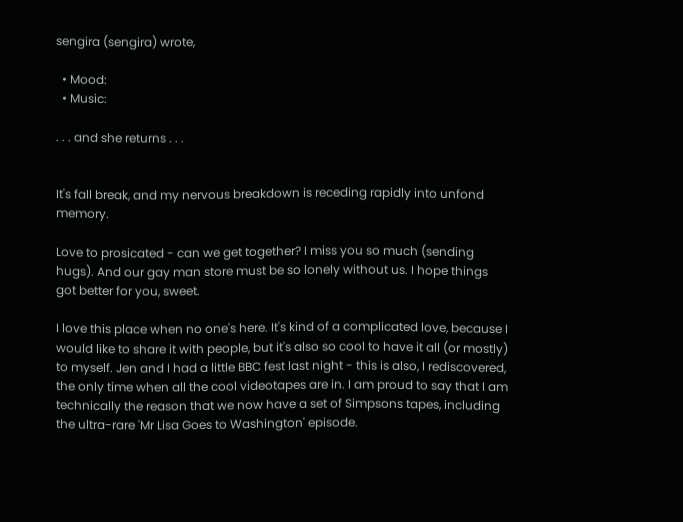sengira (sengira) wrote,

  • Mood:
  • Music:

. . . and she returns . . .


It's fall break, and my nervous breakdown is receding rapidly into unfond memory.

Love to prosicated - can we get together? I miss you so much (sending hugs). And our gay man store must be so lonely without us. I hope things got better for you, sweet.

I love this place when no one's here. It's kind of a complicated love, because I would like to share it with people, but it's also so cool to have it all (or mostly) to myself. Jen and I had a little BBC fest last night - this is also, I rediscovered, the only time when all the cool videotapes are in. I am proud to say that I am technically the reason that we now have a set of Simpsons tapes, including the ultra-rare 'Mr Lisa Goes to Washington' episode.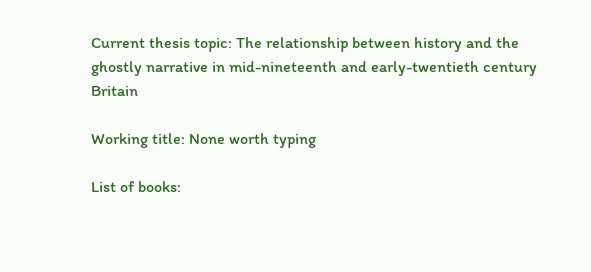Current thesis topic: The relationship between history and the ghostly narrative in mid-nineteenth and early-twentieth century Britain

Working title: None worth typing

List of books: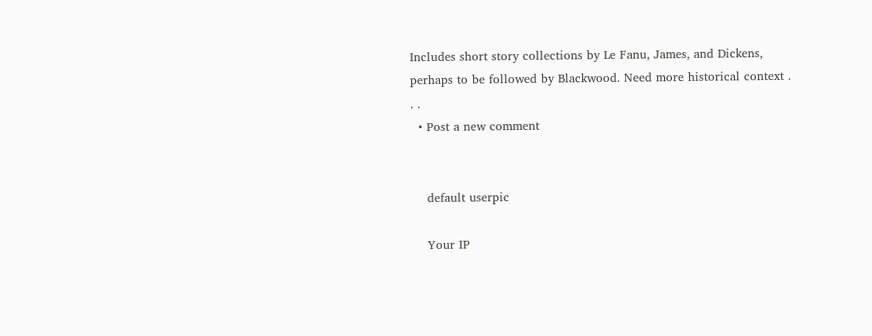Includes short story collections by Le Fanu, James, and Dickens, perhaps to be followed by Blackwood. Need more historical context . . .
  • Post a new comment


    default userpic

    Your IP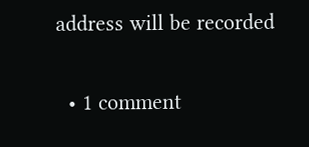address will be recorded

  • 1 comment